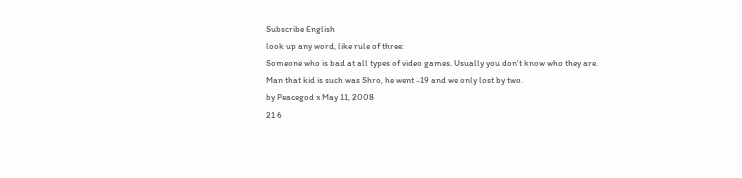Subscribe English
look up any word, like rule of three:
Someone who is bad at all types of video games. Usually you don't know who they are.
Man that kid is such was Shro, he went -19 and we only lost by two.
by Peacegod x May 11, 2008
21 6